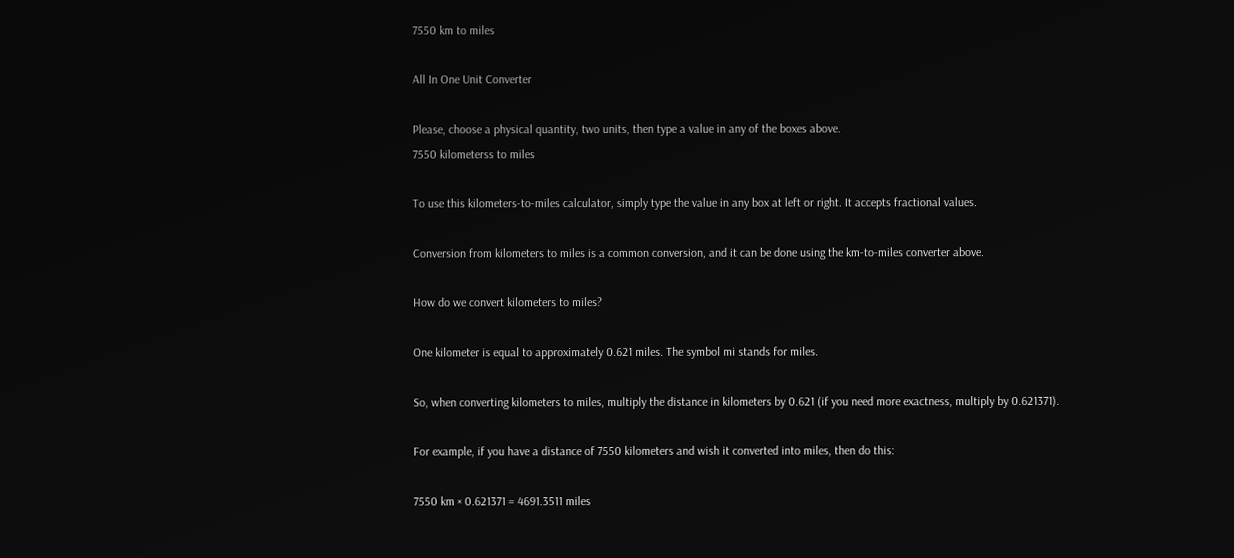7550 km to miles

All In One Unit Converter

Please, choose a physical quantity, two units, then type a value in any of the boxes above.
7550 kilometerss to miles

To use this kilometers-to-miles calculator, simply type the value in any box at left or right. It accepts fractional values.

Conversion from kilometers to miles is a common conversion, and it can be done using the km-to-miles converter above.

How do we convert kilometers to miles?

One kilometer is equal to approximately 0.621 miles. The symbol mi stands for miles.

So, when converting kilometers to miles, multiply the distance in kilometers by 0.621 (if you need more exactness, multiply by 0.621371).

For example, if you have a distance of 7550 kilometers and wish it converted into miles, then do this:

7550 km × 0.621371 = 4691.3511 miles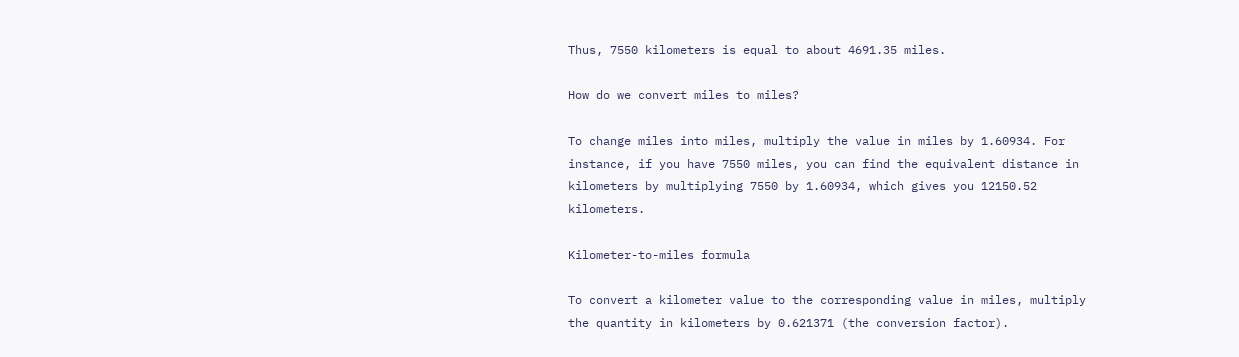Thus, 7550 kilometers is equal to about 4691.35 miles.

How do we convert miles to miles?

To change miles into miles, multiply the value in miles by 1.60934. For instance, if you have 7550 miles, you can find the equivalent distance in kilometers by multiplying 7550 by 1.60934, which gives you 12150.52 kilometers.

Kilometer-to-miles formula

To convert a kilometer value to the corresponding value in miles, multiply the quantity in kilometers by 0.621371 (the conversion factor).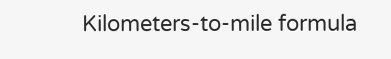Kilometers-to-mile formula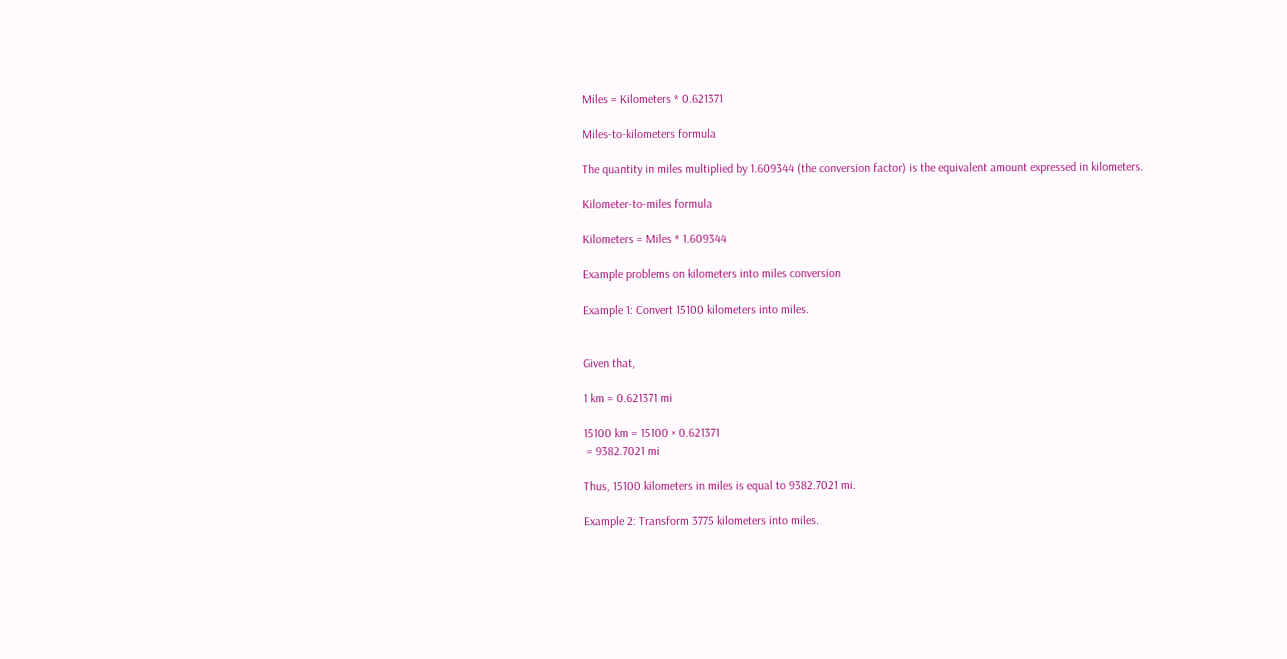Miles = Kilometers * 0.621371

Miles-to-kilometers formula

The quantity in miles multiplied by 1.609344 (the conversion factor) is the equivalent amount expressed in kilometers.

Kilometer-to-miles formula

Kilometers = Miles * 1.609344

Example problems on kilometers into miles conversion

Example 1: Convert 15100 kilometers into miles.


Given that,

1 km = 0.621371 mi

15100 km = 15100 × 0.621371
 = 9382.7021 mi

Thus, 15100 kilometers in miles is equal to 9382.7021 mi.

Example 2: Transform 3775 kilometers into miles.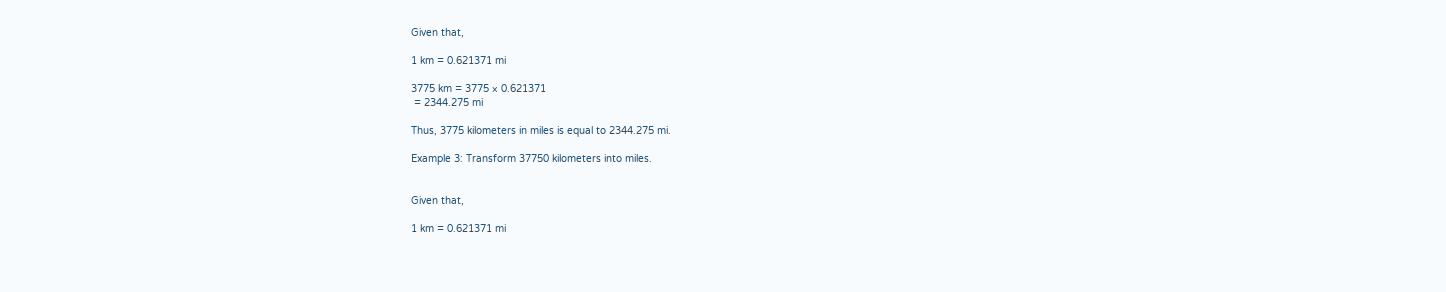Given that,

1 km = 0.621371 mi

3775 km = 3775 × 0.621371
 = 2344.275 mi

Thus, 3775 kilometers in miles is equal to 2344.275 mi.

Example 3: Transform 37750 kilometers into miles.


Given that,

1 km = 0.621371 mi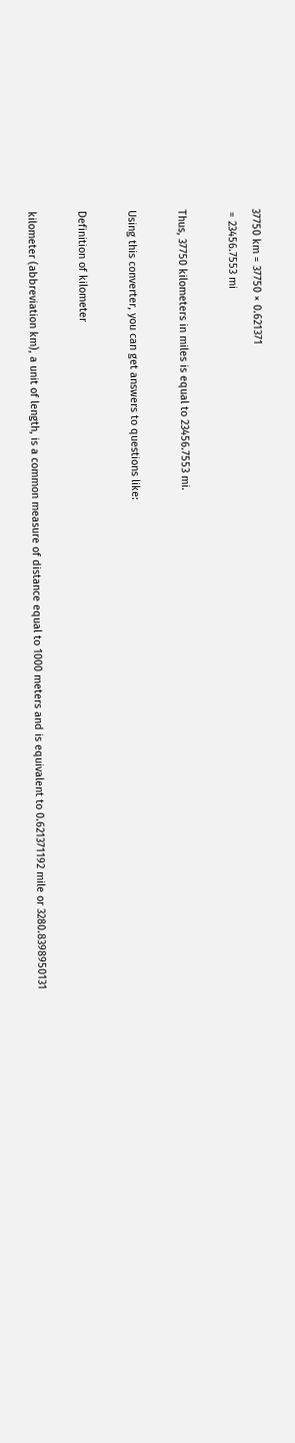37750 km = 37750 × 0.621371
 = 23456.7553 mi

Thus, 37750 kilometers in miles is equal to 23456.7553 mi.

Using this converter, you can get answers to questions like:

Definition of kilometer

kilometer (abbreviation km), a unit of length, is a common measure of distance equal to 1000 meters and is equivalent to 0.621371192 mile or 3280.8398950131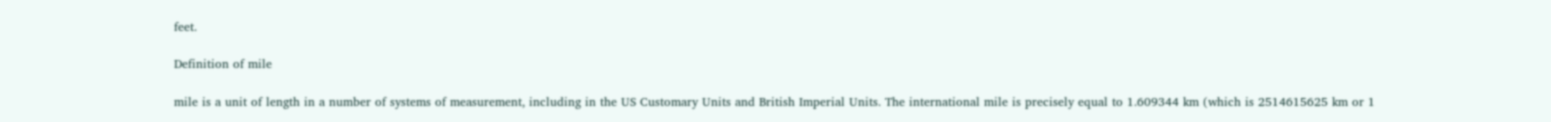feet.

Definition of mile

mile is a unit of length in a number of systems of measurement, including in the US Customary Units and British Imperial Units. The international mile is precisely equal to 1.609344 km (which is 2514615625 km or 1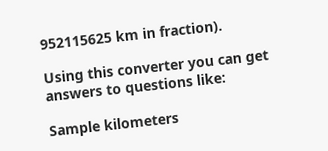952115625 km in fraction).

Using this converter you can get answers to questions like:

Sample kilometers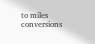to miles conversions